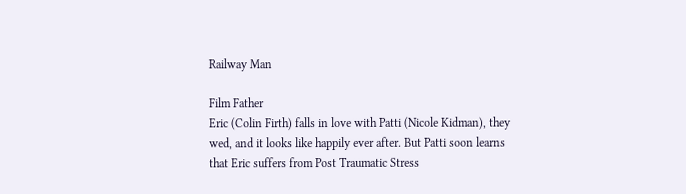Railway Man

Film Father
Eric (Colin Firth) falls in love with Patti (Nicole Kidman), they wed, and it looks like happily ever after. But Patti soon learns that Eric suffers from Post Traumatic Stress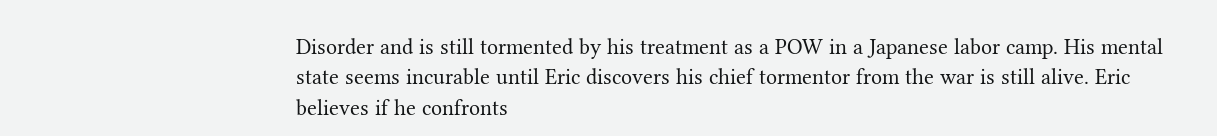Disorder and is still tormented by his treatment as a POW in a Japanese labor camp. His mental state seems incurable until Eric discovers his chief tormentor from the war is still alive. Eric believes if he confronts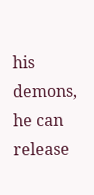his demons, he can release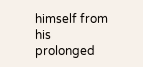himself from his prolonged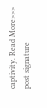captivity. Read More>>>
post signature